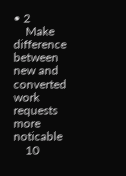• 2
    Make difference between new and converted work requests more noticable
    10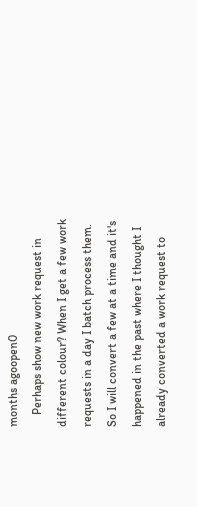months agoopen0
    Perhaps show new work request in different colour? When I get a few work requests in a day I batch process them. So I will convert a few at a time and it's happened in the past where I thought I already converted a work request to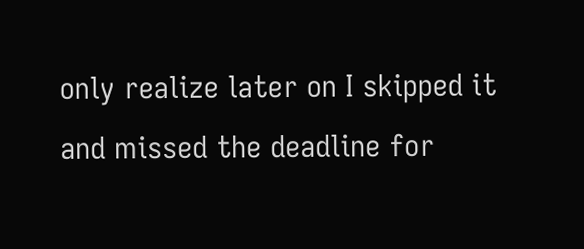only realize later on I skipped it and missed the deadline for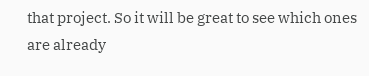that project. So it will be great to see which ones are already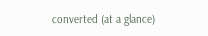converted (at a glance)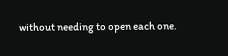without needing to open each one.